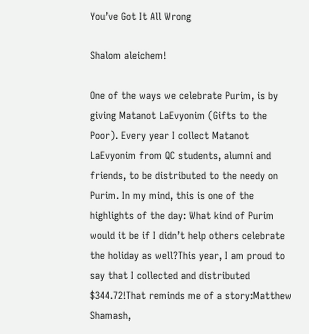You’ve Got It All Wrong

Shalom aleichem!

One of the ways we celebrate Purim, is by giving Matanot LaEvyonim (Gifts to the Poor). Every year I collect Matanot LaEvyonim from QC students, alumni and friends, to be distributed to the needy on Purim. In my mind, this is one of the highlights of the day: What kind of Purim would it be if I didn’t help others celebrate the holiday as well?This year, I am proud to say that I collected and distributed $344.72!That reminds me of a story:Matthew Shamash,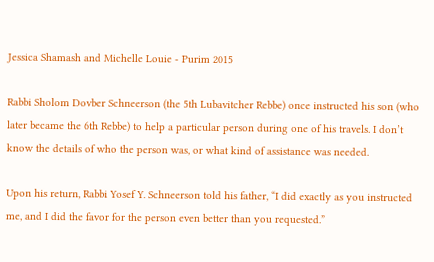Jessica Shamash and Michelle Louie - Purim 2015

Rabbi Sholom Dovber Schneerson (the 5th Lubavitcher Rebbe) once instructed his son (who later became the 6th Rebbe) to help a particular person during one of his travels. I don’t know the details of who the person was, or what kind of assistance was needed.

Upon his return, Rabbi Yosef Y. Schneerson told his father, “I did exactly as you instructed me, and I did the favor for the person even better than you requested.”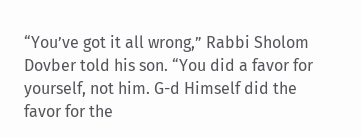“You’ve got it all wrong,” Rabbi Sholom Dovber told his son. “You did a favor for yourself, not him. G-d Himself did the favor for the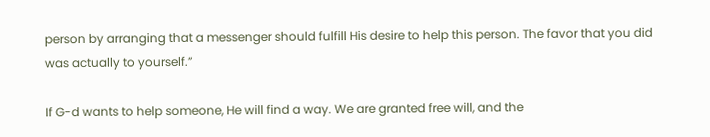person by arranging that a messenger should fulfill His desire to help this person. The favor that you did was actually to yourself.”

If G-d wants to help someone, He will find a way. We are granted free will, and the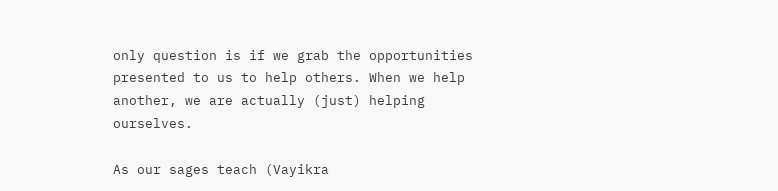only question is if we grab the opportunities presented to us to help others. When we help another, we are actually (just) helping ourselves.

As our sages teach (Vayikra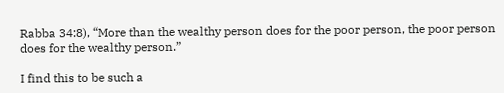Rabba 34:8), “More than the wealthy person does for the poor person, the poor person does for the wealthy person.”

I find this to be such a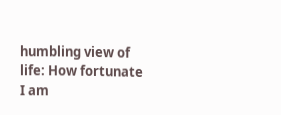humbling view of life: How fortunate I am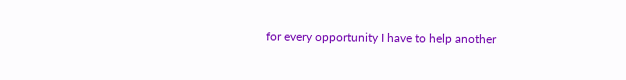for every opportunity I have to help another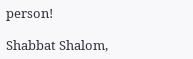person!

Shabbat Shalom,